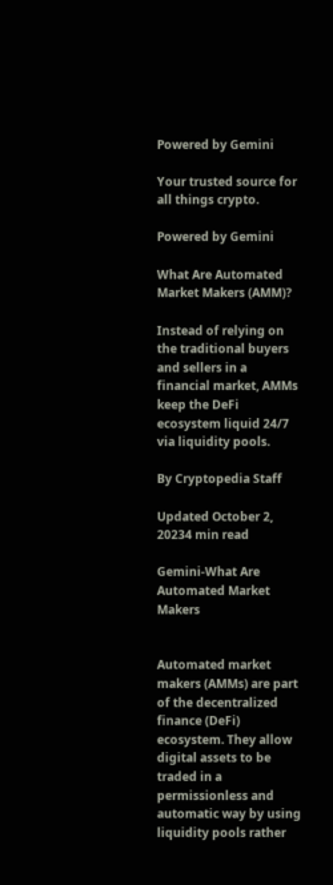Powered by Gemini

Your trusted source for all things crypto.

Powered by Gemini

What Are Automated Market Makers (AMM)?

Instead of relying on the traditional buyers and sellers in a financial market, AMMs keep the DeFi ecosystem liquid 24/7 via liquidity pools.

By Cryptopedia Staff

Updated October 2, 20234 min read

Gemini-What Are Automated Market Makers


Automated market makers (AMMs) are part of the decentralized finance (DeFi) ecosystem. They allow digital assets to be traded in a permissionless and automatic way by using liquidity pools rather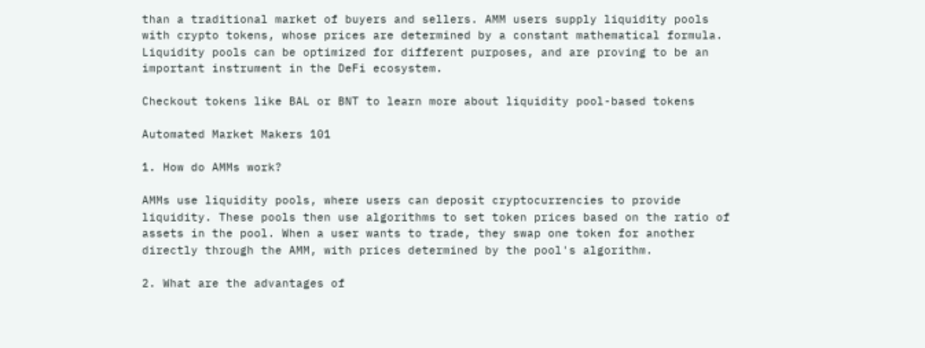than a traditional market of buyers and sellers. AMM users supply liquidity pools with crypto tokens, whose prices are determined by a constant mathematical formula. Liquidity pools can be optimized for different purposes, and are proving to be an important instrument in the DeFi ecosystem.

Checkout tokens like BAL or BNT to learn more about liquidity pool-based tokens

Automated Market Makers 101

1. How do AMMs work?

AMMs use liquidity pools, where users can deposit cryptocurrencies to provide liquidity. These pools then use algorithms to set token prices based on the ratio of assets in the pool. When a user wants to trade, they swap one token for another directly through the AMM, with prices determined by the pool's algorithm.

2. What are the advantages of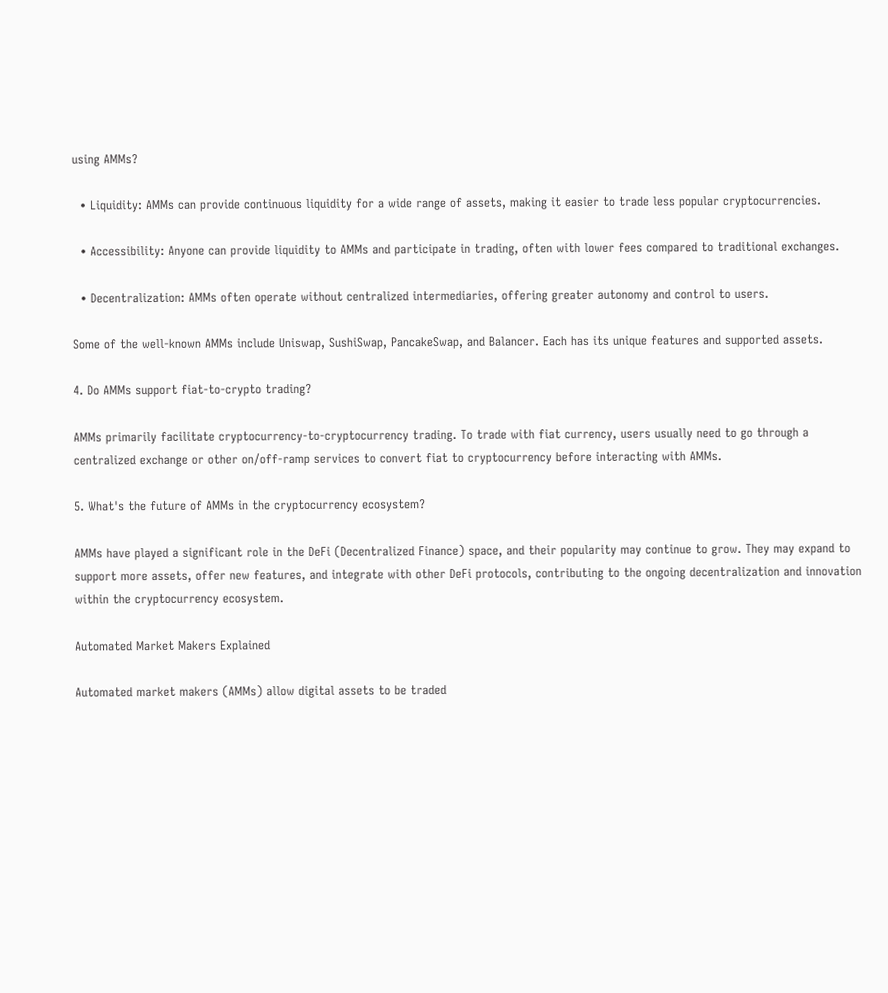using AMMs?

  • Liquidity: AMMs can provide continuous liquidity for a wide range of assets, making it easier to trade less popular cryptocurrencies.

  • Accessibility: Anyone can provide liquidity to AMMs and participate in trading, often with lower fees compared to traditional exchanges.

  • Decentralization: AMMs often operate without centralized intermediaries, offering greater autonomy and control to users.

Some of the well-known AMMs include Uniswap, SushiSwap, PancakeSwap, and Balancer. Each has its unique features and supported assets.

4. Do AMMs support fiat-to-crypto trading?

AMMs primarily facilitate cryptocurrency-to-cryptocurrency trading. To trade with fiat currency, users usually need to go through a centralized exchange or other on/off-ramp services to convert fiat to cryptocurrency before interacting with AMMs.

5. What's the future of AMMs in the cryptocurrency ecosystem?

AMMs have played a significant role in the DeFi (Decentralized Finance) space, and their popularity may continue to grow. They may expand to support more assets, offer new features, and integrate with other DeFi protocols, contributing to the ongoing decentralization and innovation within the cryptocurrency ecosystem.

Automated Market Makers Explained

Automated market makers (AMMs) allow digital assets to be traded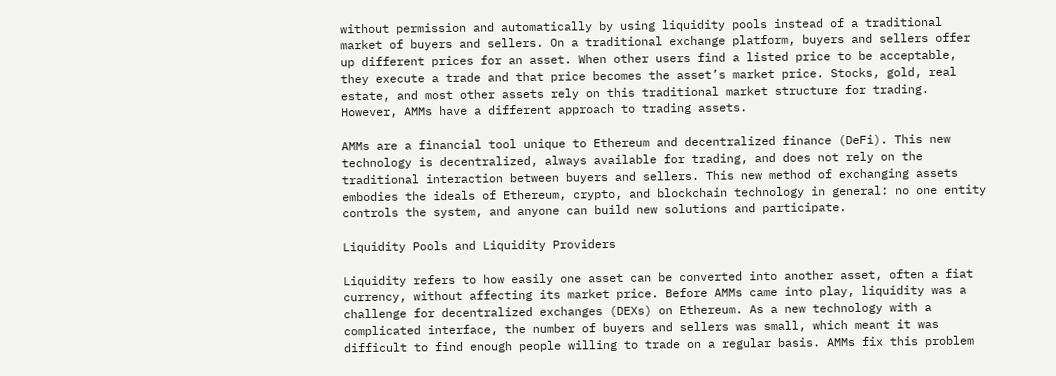without permission and automatically by using liquidity pools instead of a traditional market of buyers and sellers. On a traditional exchange platform, buyers and sellers offer up different prices for an asset. When other users find a listed price to be acceptable, they execute a trade and that price becomes the asset’s market price. Stocks, gold, real estate, and most other assets rely on this traditional market structure for trading. However, AMMs have a different approach to trading assets.

AMMs are a financial tool unique to Ethereum and decentralized finance (DeFi). This new technology is decentralized, always available for trading, and does not rely on the traditional interaction between buyers and sellers. This new method of exchanging assets embodies the ideals of Ethereum, crypto, and blockchain technology in general: no one entity controls the system, and anyone can build new solutions and participate.

Liquidity Pools and Liquidity Providers

Liquidity refers to how easily one asset can be converted into another asset, often a fiat currency, without affecting its market price. Before AMMs came into play, liquidity was a challenge for decentralized exchanges (DEXs) on Ethereum. As a new technology with a complicated interface, the number of buyers and sellers was small, which meant it was difficult to find enough people willing to trade on a regular basis. AMMs fix this problem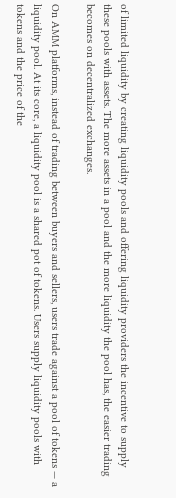of limited liquidity by creating liquidity pools and offering liquidity providers the incentive to supply these pools with assets. The more assets in a pool and the more liquidity the pool has, the easier trading becomes on decentralized exchanges.

On AMM platforms, instead of trading between buyers and sellers, users trade against a pool of tokens — a liquidity pool. At its core, a liquidity pool is a shared pot of tokens. Users supply liquidity pools with tokens and the price of the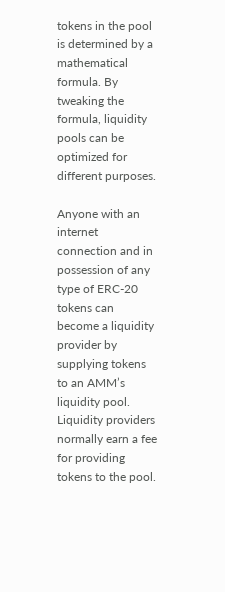tokens in the pool is determined by a mathematical formula. By tweaking the formula, liquidity pools can be optimized for different purposes.

Anyone with an internet connection and in possession of any type of ERC-20 tokens can become a liquidity provider by supplying tokens to an AMM’s liquidity pool. Liquidity providers normally earn a fee for providing tokens to the pool.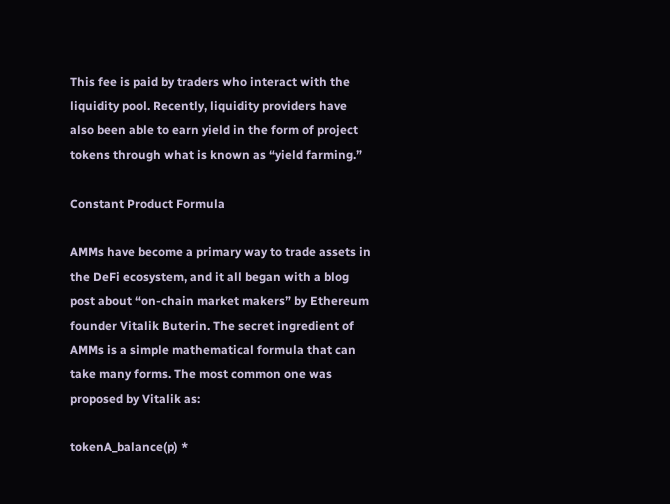This fee is paid by traders who interact with the liquidity pool. Recently, liquidity providers have also been able to earn yield in the form of project tokens through what is known as “yield farming.”

Constant Product Formula

AMMs have become a primary way to trade assets in the DeFi ecosystem, and it all began with a blog post about “on-chain market makers” by Ethereum founder Vitalik Buterin. The secret ingredient of AMMs is a simple mathematical formula that can take many forms. The most common one was proposed by Vitalik as:

tokenA_balance(p) *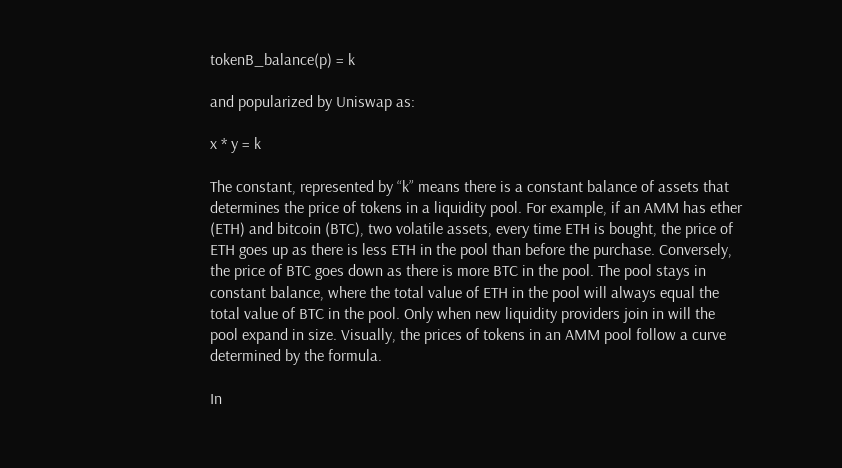tokenB_balance(p) = k

and popularized by Uniswap as:

x * y = k

The constant, represented by “k” means there is a constant balance of assets that determines the price of tokens in a liquidity pool. For example, if an AMM has ether (ETH) and bitcoin (BTC), two volatile assets, every time ETH is bought, the price of ETH goes up as there is less ETH in the pool than before the purchase. Conversely, the price of BTC goes down as there is more BTC in the pool. The pool stays in constant balance, where the total value of ETH in the pool will always equal the total value of BTC in the pool. Only when new liquidity providers join in will the pool expand in size. Visually, the prices of tokens in an AMM pool follow a curve determined by the formula.

In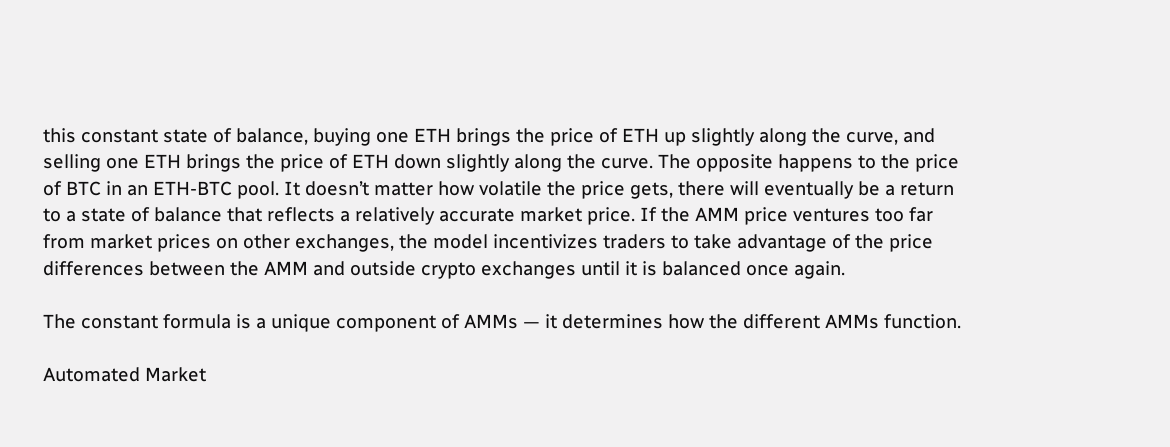this constant state of balance, buying one ETH brings the price of ETH up slightly along the curve, and selling one ETH brings the price of ETH down slightly along the curve. The opposite happens to the price of BTC in an ETH-BTC pool. It doesn’t matter how volatile the price gets, there will eventually be a return to a state of balance that reflects a relatively accurate market price. If the AMM price ventures too far from market prices on other exchanges, the model incentivizes traders to take advantage of the price differences between the AMM and outside crypto exchanges until it is balanced once again.

The constant formula is a unique component of AMMs — it determines how the different AMMs function.

Automated Market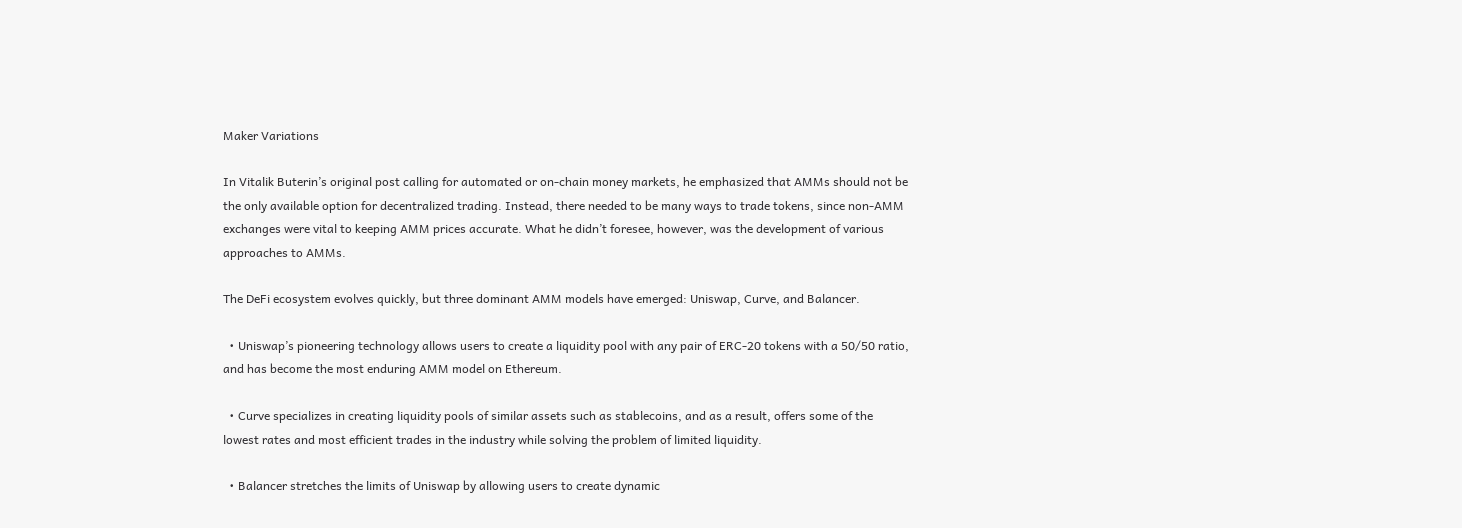Maker Variations

In Vitalik Buterin’s original post calling for automated or on-chain money markets, he emphasized that AMMs should not be the only available option for decentralized trading. Instead, there needed to be many ways to trade tokens, since non-AMM exchanges were vital to keeping AMM prices accurate. What he didn’t foresee, however, was the development of various approaches to AMMs.

The DeFi ecosystem evolves quickly, but three dominant AMM models have emerged: Uniswap, Curve, and Balancer.

  • Uniswap’s pioneering technology allows users to create a liquidity pool with any pair of ERC-20 tokens with a 50/50 ratio, and has become the most enduring AMM model on Ethereum.

  • Curve specializes in creating liquidity pools of similar assets such as stablecoins, and as a result, offers some of the lowest rates and most efficient trades in the industry while solving the problem of limited liquidity.

  • Balancer stretches the limits of Uniswap by allowing users to create dynamic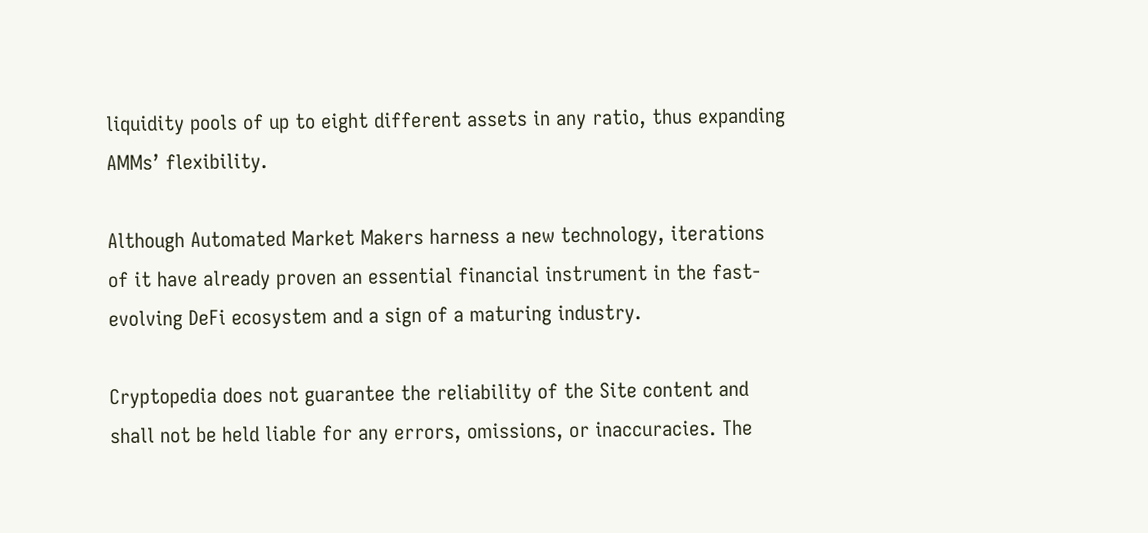liquidity pools of up to eight different assets in any ratio, thus expanding AMMs’ flexibility.

Although Automated Market Makers harness a new technology, iterations of it have already proven an essential financial instrument in the fast-evolving DeFi ecosystem and a sign of a maturing industry.

Cryptopedia does not guarantee the reliability of the Site content and shall not be held liable for any errors, omissions, or inaccuracies. The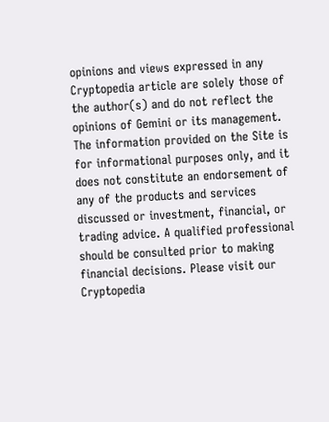opinions and views expressed in any Cryptopedia article are solely those of the author(s) and do not reflect the opinions of Gemini or its management. The information provided on the Site is for informational purposes only, and it does not constitute an endorsement of any of the products and services discussed or investment, financial, or trading advice. A qualified professional should be consulted prior to making financial decisions. Please visit our Cryptopedia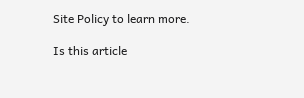Site Policy to learn more.

Is this article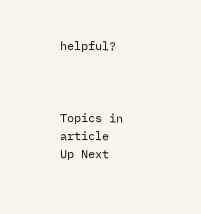helpful?



Topics in article
Up Next